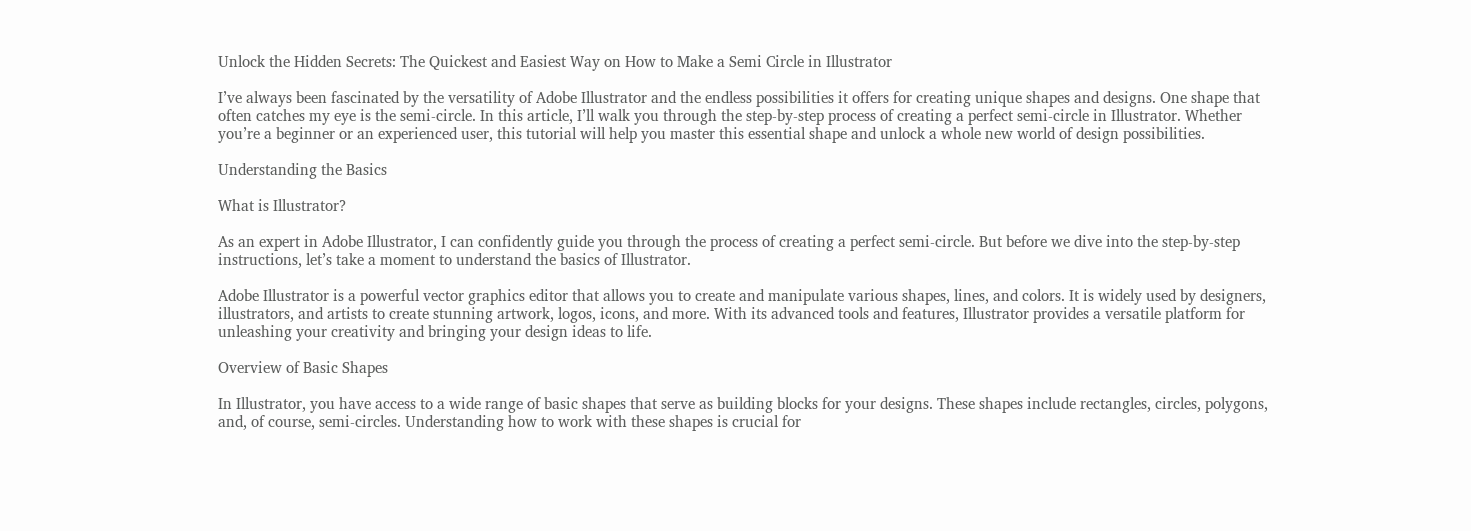Unlock the Hidden Secrets: The Quickest and Easiest Way on How to Make a Semi Circle in Illustrator

I’ve always been fascinated by the versatility of Adobe Illustrator and the endless possibilities it offers for creating unique shapes and designs. One shape that often catches my eye is the semi-circle. In this article, I’ll walk you through the step-by-step process of creating a perfect semi-circle in Illustrator. Whether you’re a beginner or an experienced user, this tutorial will help you master this essential shape and unlock a whole new world of design possibilities.

Understanding the Basics

What is Illustrator?

As an expert in Adobe Illustrator, I can confidently guide you through the process of creating a perfect semi-circle. But before we dive into the step-by-step instructions, let’s take a moment to understand the basics of Illustrator.

Adobe Illustrator is a powerful vector graphics editor that allows you to create and manipulate various shapes, lines, and colors. It is widely used by designers, illustrators, and artists to create stunning artwork, logos, icons, and more. With its advanced tools and features, Illustrator provides a versatile platform for unleashing your creativity and bringing your design ideas to life.

Overview of Basic Shapes

In Illustrator, you have access to a wide range of basic shapes that serve as building blocks for your designs. These shapes include rectangles, circles, polygons, and, of course, semi-circles. Understanding how to work with these shapes is crucial for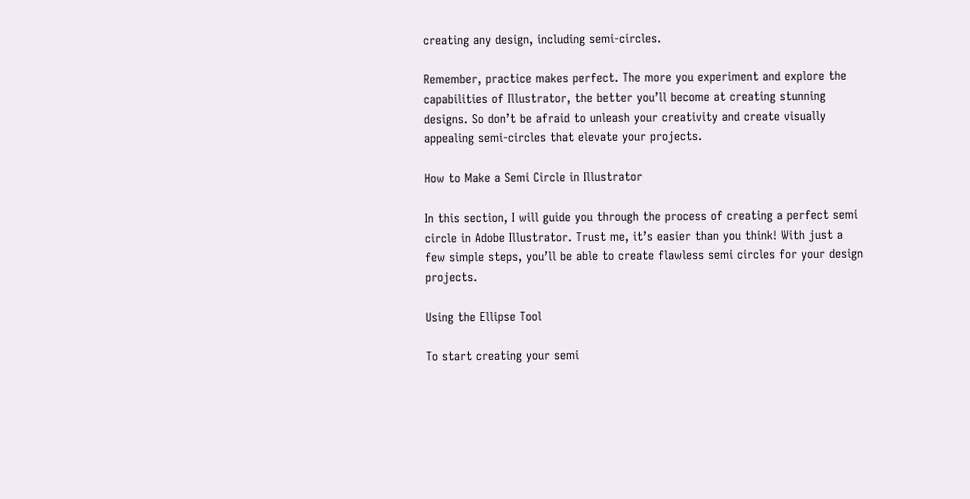creating any design, including semi-circles.

Remember, practice makes perfect. The more you experiment and explore the capabilities of Illustrator, the better you’ll become at creating stunning designs. So don’t be afraid to unleash your creativity and create visually appealing semi-circles that elevate your projects.

How to Make a Semi Circle in Illustrator

In this section, I will guide you through the process of creating a perfect semi circle in Adobe Illustrator. Trust me, it’s easier than you think! With just a few simple steps, you’ll be able to create flawless semi circles for your design projects.

Using the Ellipse Tool

To start creating your semi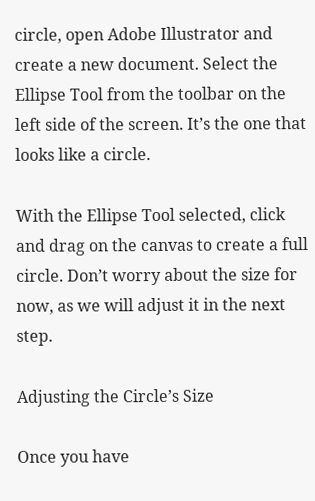circle, open Adobe Illustrator and create a new document. Select the Ellipse Tool from the toolbar on the left side of the screen. It’s the one that looks like a circle.

With the Ellipse Tool selected, click and drag on the canvas to create a full circle. Don’t worry about the size for now, as we will adjust it in the next step.

Adjusting the Circle’s Size

Once you have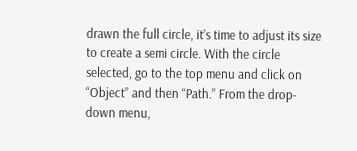drawn the full circle, it’s time to adjust its size to create a semi circle. With the circle selected, go to the top menu and click on “Object” and then “Path.” From the drop-down menu,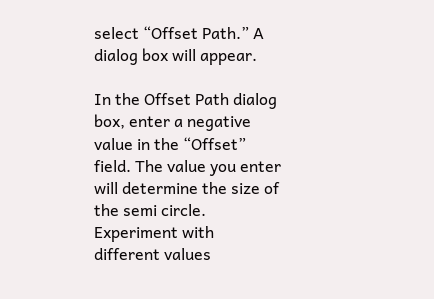select “Offset Path.” A dialog box will appear.

In the Offset Path dialog box, enter a negative value in the “Offset” field. The value you enter will determine the size of the semi circle. Experiment with different values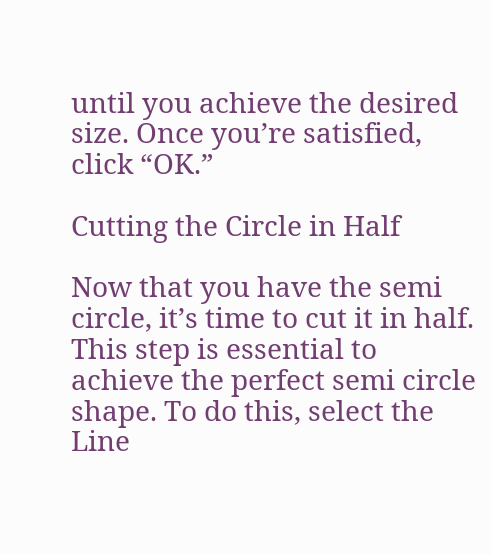until you achieve the desired size. Once you’re satisfied, click “OK.”

Cutting the Circle in Half

Now that you have the semi circle, it’s time to cut it in half. This step is essential to achieve the perfect semi circle shape. To do this, select the Line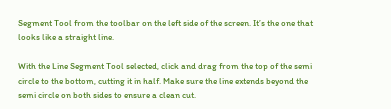Segment Tool from the toolbar on the left side of the screen. It’s the one that looks like a straight line.

With the Line Segment Tool selected, click and drag from the top of the semi circle to the bottom, cutting it in half. Make sure the line extends beyond the semi circle on both sides to ensure a clean cut.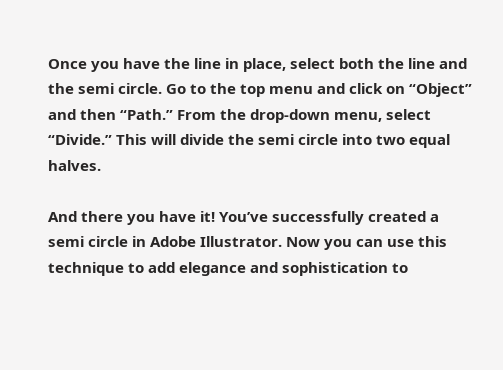Once you have the line in place, select both the line and the semi circle. Go to the top menu and click on “Object” and then “Path.” From the drop-down menu, select “Divide.” This will divide the semi circle into two equal halves.

And there you have it! You’ve successfully created a semi circle in Adobe Illustrator. Now you can use this technique to add elegance and sophistication to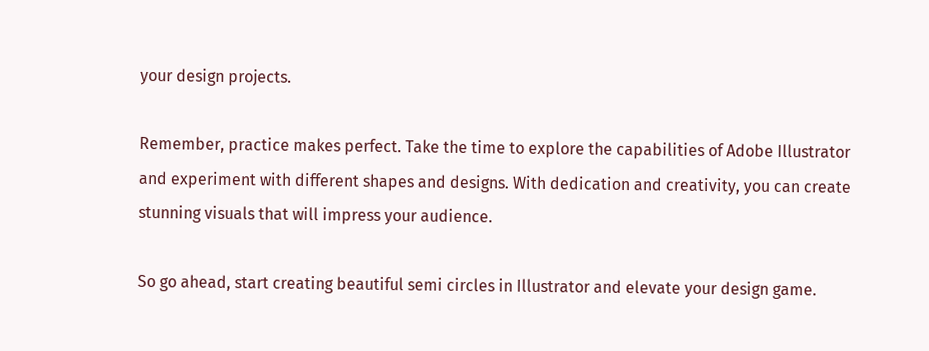your design projects.

Remember, practice makes perfect. Take the time to explore the capabilities of Adobe Illustrator and experiment with different shapes and designs. With dedication and creativity, you can create stunning visuals that will impress your audience.

So go ahead, start creating beautiful semi circles in Illustrator and elevate your design game.